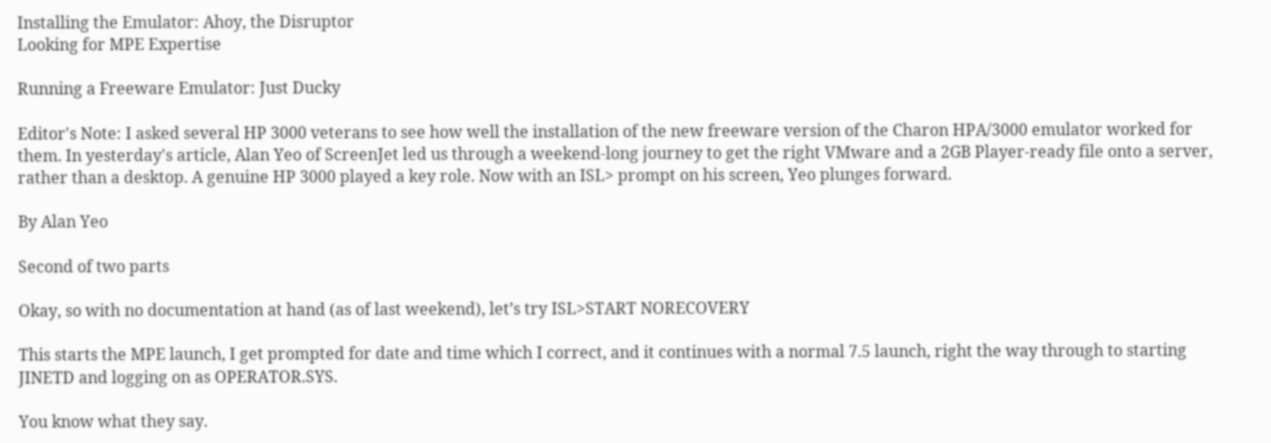Installing the Emulator: Ahoy, the Disruptor
Looking for MPE Expertise

Running a Freeware Emulator: Just Ducky

Editor's Note: I asked several HP 3000 veterans to see how well the installation of the new freeware version of the Charon HPA/3000 emulator worked for them. In yesterday's article, Alan Yeo of ScreenJet led us through a weekend-long journey to get the right VMware and a 2GB Player-ready file onto a server, rather than a desktop. A genuine HP 3000 played a key role. Now with an ISL> prompt on his screen, Yeo plunges forward.

By Alan Yeo

Second of two parts

Okay, so with no documentation at hand (as of last weekend), let’s try ISL>START NORECOVERY

This starts the MPE launch, I get prompted for date and time which I correct, and it continues with a normal 7.5 launch, right the way through to starting JINETD and logging on as OPERATOR.SYS.

You know what they say.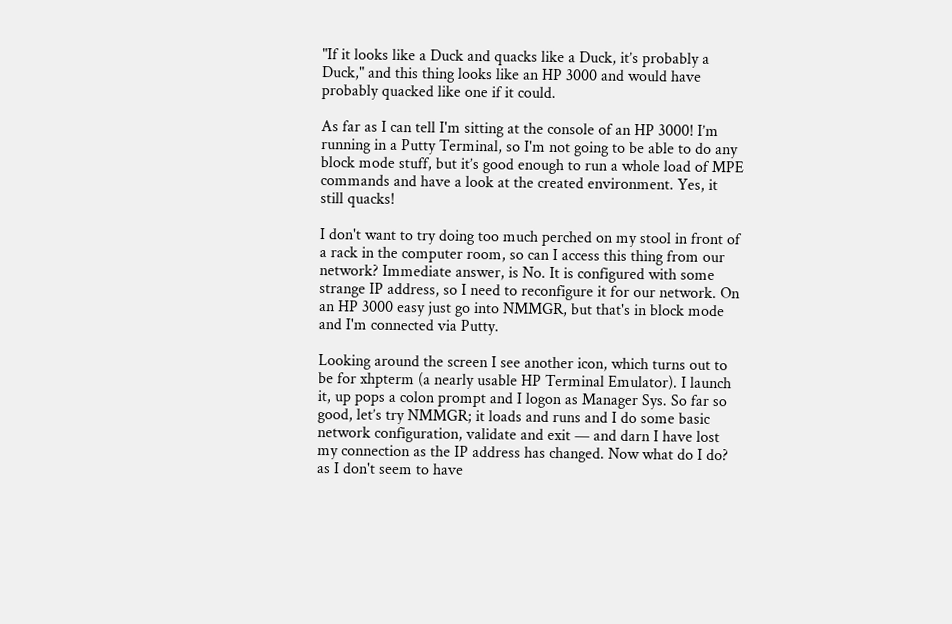"If it looks like a Duck and quacks like a Duck, it’s probably a Duck," and this thing looks like an HP 3000 and would have probably quacked like one if it could.

As far as I can tell I'm sitting at the console of an HP 3000! I’m running in a Putty Terminal, so I'm not going to be able to do any block mode stuff, but it’s good enough to run a whole load of MPE commands and have a look at the created environment. Yes, it still quacks!

I don't want to try doing too much perched on my stool in front of a rack in the computer room, so can I access this thing from our network? Immediate answer, is No. It is configured with some strange IP address, so I need to reconfigure it for our network. On an HP 3000 easy just go into NMMGR, but that's in block mode and I'm connected via Putty.

Looking around the screen I see another icon, which turns out to be for xhpterm (a nearly usable HP Terminal Emulator). I launch it, up pops a colon prompt and I logon as Manager Sys. So far so good, let’s try NMMGR; it loads and runs and I do some basic network configuration, validate and exit — and darn I have lost my connection as the IP address has changed. Now what do I do? as I don't seem to have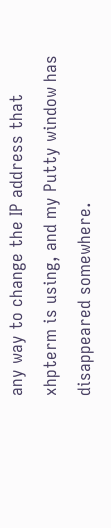any way to change the IP address that xhpterm is using, and my Putty window has disappeared somewhere.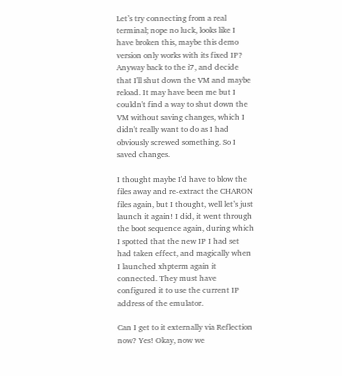Let’s try connecting from a real terminal; nope no luck, looks like I have broken this, maybe this demo version only works with its fixed IP? Anyway back to the i7, and decide that I'll shut down the VM and maybe reload. It may have been me but I couldn't find a way to shut down the VM without saving changes, which I didn't really want to do as I had obviously screwed something. So I saved changes.

I thought maybe I'd have to blow the files away and re-extract the CHARON files again, but I thought, well let’s just launch it again! I did, it went through the boot sequence again, during which I spotted that the new IP I had set had taken effect, and magically when I launched xhpterm again it connected. They must have configured it to use the current IP address of the emulator.

Can I get to it externally via Reflection now? Yes! Okay, now we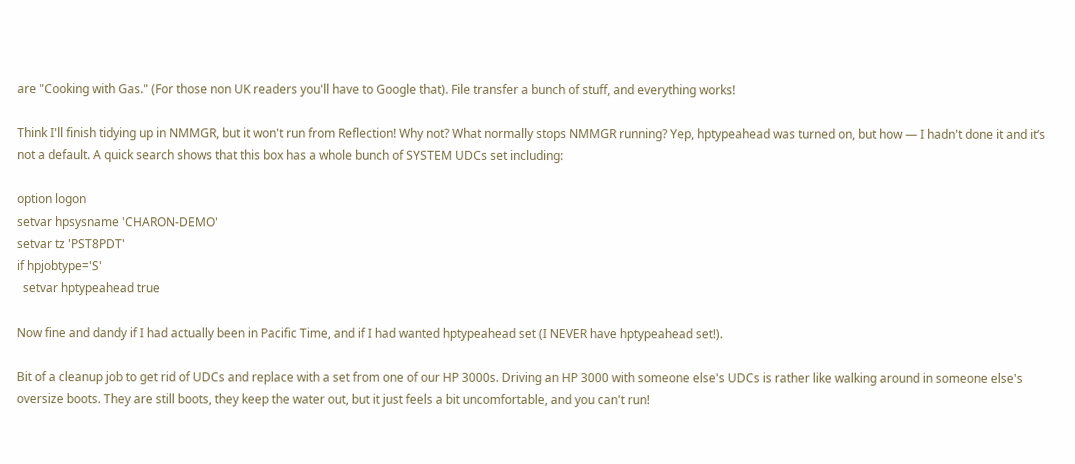are "Cooking with Gas." (For those non UK readers you'll have to Google that). File transfer a bunch of stuff, and everything works!

Think I'll finish tidying up in NMMGR, but it won't run from Reflection! Why not? What normally stops NMMGR running? Yep, hptypeahead was turned on, but how — I hadn't done it and it’s not a default. A quick search shows that this box has a whole bunch of SYSTEM UDCs set including:

option logon
setvar hpsysname 'CHARON-DEMO'
setvar tz 'PST8PDT'
if hpjobtype='S'
  setvar hptypeahead true

Now fine and dandy if I had actually been in Pacific Time, and if I had wanted hptypeahead set (I NEVER have hptypeahead set!).

Bit of a cleanup job to get rid of UDCs and replace with a set from one of our HP 3000s. Driving an HP 3000 with someone else's UDCs is rather like walking around in someone else's oversize boots. They are still boots, they keep the water out, but it just feels a bit uncomfortable, and you can't run!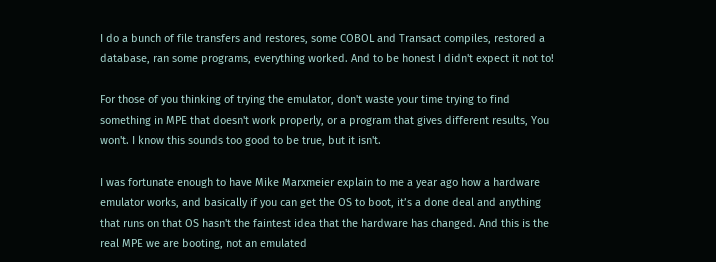I do a bunch of file transfers and restores, some COBOL and Transact compiles, restored a database, ran some programs, everything worked. And to be honest I didn't expect it not to!

For those of you thinking of trying the emulator, don't waste your time trying to find something in MPE that doesn't work properly, or a program that gives different results, You won't. I know this sounds too good to be true, but it isn't.

I was fortunate enough to have Mike Marxmeier explain to me a year ago how a hardware emulator works, and basically if you can get the OS to boot, it’s a done deal and anything that runs on that OS hasn't the faintest idea that the hardware has changed. And this is the real MPE we are booting, not an emulated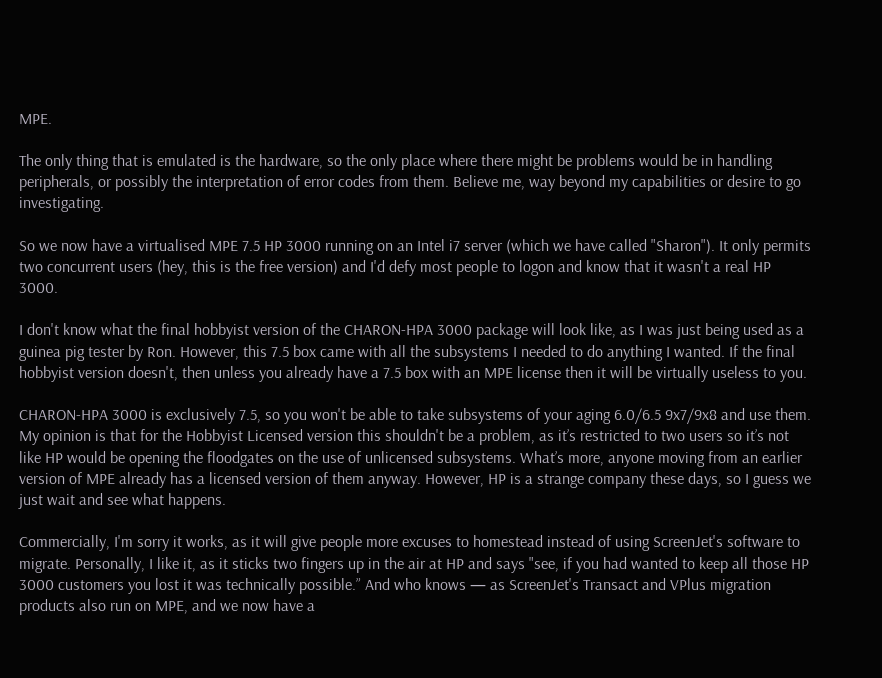MPE.

The only thing that is emulated is the hardware, so the only place where there might be problems would be in handling peripherals, or possibly the interpretation of error codes from them. Believe me, way beyond my capabilities or desire to go investigating.

So we now have a virtualised MPE 7.5 HP 3000 running on an Intel i7 server (which we have called "Sharon"). It only permits two concurrent users (hey, this is the free version) and I'd defy most people to logon and know that it wasn't a real HP 3000.

I don't know what the final hobbyist version of the CHARON-HPA 3000 package will look like, as I was just being used as a guinea pig tester by Ron. However, this 7.5 box came with all the subsystems I needed to do anything I wanted. If the final hobbyist version doesn't, then unless you already have a 7.5 box with an MPE license then it will be virtually useless to you.

CHARON-HPA 3000 is exclusively 7.5, so you won't be able to take subsystems of your aging 6.0/6.5 9x7/9x8 and use them. My opinion is that for the Hobbyist Licensed version this shouldn't be a problem, as it’s restricted to two users so it’s not like HP would be opening the floodgates on the use of unlicensed subsystems. What’s more, anyone moving from an earlier version of MPE already has a licensed version of them anyway. However, HP is a strange company these days, so I guess we just wait and see what happens.

Commercially, I'm sorry it works, as it will give people more excuses to homestead instead of using ScreenJet's software to migrate. Personally, I like it, as it sticks two fingers up in the air at HP and says "see, if you had wanted to keep all those HP 3000 customers you lost it was technically possible.” And who knows — as ScreenJet's Transact and VPlus migration products also run on MPE, and we now have a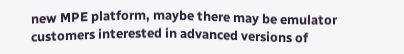new MPE platform, maybe there may be emulator customers interested in advanced versions of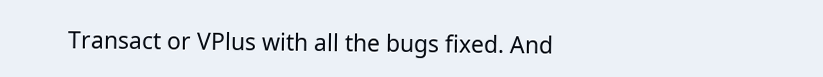Transact or VPlus with all the bugs fixed. And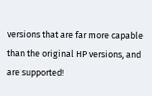versions that are far more capable than the original HP versions, and are supported!